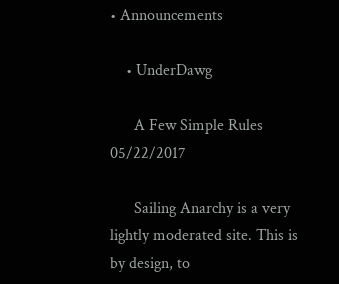• Announcements

    • UnderDawg

      A Few Simple Rules   05/22/2017

      Sailing Anarchy is a very lightly moderated site. This is by design, to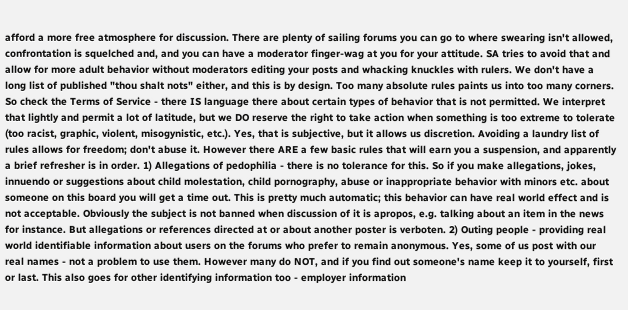afford a more free atmosphere for discussion. There are plenty of sailing forums you can go to where swearing isn't allowed, confrontation is squelched and, and you can have a moderator finger-wag at you for your attitude. SA tries to avoid that and allow for more adult behavior without moderators editing your posts and whacking knuckles with rulers. We don't have a long list of published "thou shalt nots" either, and this is by design. Too many absolute rules paints us into too many corners. So check the Terms of Service - there IS language there about certain types of behavior that is not permitted. We interpret that lightly and permit a lot of latitude, but we DO reserve the right to take action when something is too extreme to tolerate (too racist, graphic, violent, misogynistic, etc.). Yes, that is subjective, but it allows us discretion. Avoiding a laundry list of rules allows for freedom; don't abuse it. However there ARE a few basic rules that will earn you a suspension, and apparently a brief refresher is in order. 1) Allegations of pedophilia - there is no tolerance for this. So if you make allegations, jokes, innuendo or suggestions about child molestation, child pornography, abuse or inappropriate behavior with minors etc. about someone on this board you will get a time out. This is pretty much automatic; this behavior can have real world effect and is not acceptable. Obviously the subject is not banned when discussion of it is apropos, e.g. talking about an item in the news for instance. But allegations or references directed at or about another poster is verboten. 2) Outing people - providing real world identifiable information about users on the forums who prefer to remain anonymous. Yes, some of us post with our real names - not a problem to use them. However many do NOT, and if you find out someone's name keep it to yourself, first or last. This also goes for other identifying information too - employer information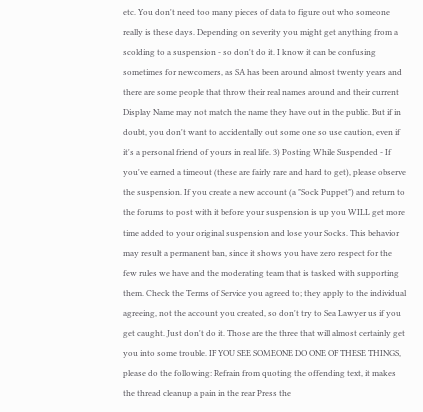etc. You don't need too many pieces of data to figure out who someone really is these days. Depending on severity you might get anything from a scolding to a suspension - so don't do it. I know it can be confusing sometimes for newcomers, as SA has been around almost twenty years and there are some people that throw their real names around and their current Display Name may not match the name they have out in the public. But if in doubt, you don't want to accidentally out some one so use caution, even if it's a personal friend of yours in real life. 3) Posting While Suspended - If you've earned a timeout (these are fairly rare and hard to get), please observe the suspension. If you create a new account (a "Sock Puppet") and return to the forums to post with it before your suspension is up you WILL get more time added to your original suspension and lose your Socks. This behavior may result a permanent ban, since it shows you have zero respect for the few rules we have and the moderating team that is tasked with supporting them. Check the Terms of Service you agreed to; they apply to the individual agreeing, not the account you created, so don't try to Sea Lawyer us if you get caught. Just don't do it. Those are the three that will almost certainly get you into some trouble. IF YOU SEE SOMEONE DO ONE OF THESE THINGS, please do the following: Refrain from quoting the offending text, it makes the thread cleanup a pain in the rear Press the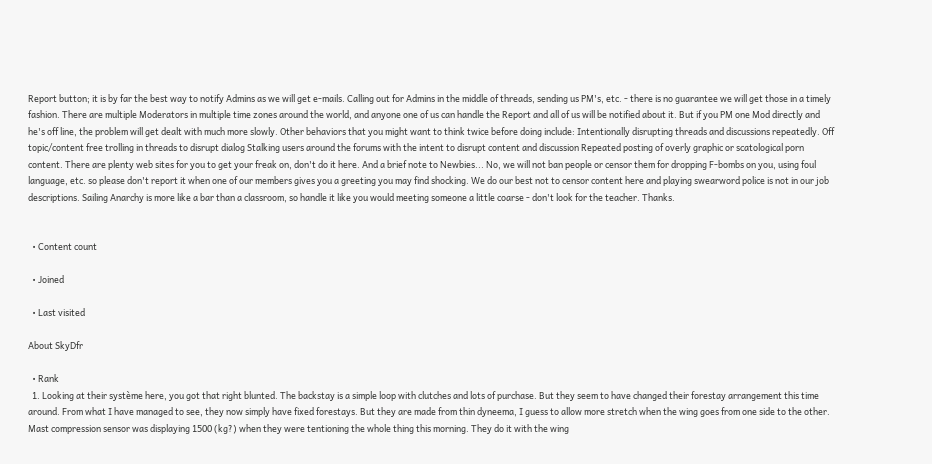Report button; it is by far the best way to notify Admins as we will get e-mails. Calling out for Admins in the middle of threads, sending us PM's, etc. - there is no guarantee we will get those in a timely fashion. There are multiple Moderators in multiple time zones around the world, and anyone one of us can handle the Report and all of us will be notified about it. But if you PM one Mod directly and he's off line, the problem will get dealt with much more slowly. Other behaviors that you might want to think twice before doing include: Intentionally disrupting threads and discussions repeatedly. Off topic/content free trolling in threads to disrupt dialog Stalking users around the forums with the intent to disrupt content and discussion Repeated posting of overly graphic or scatological porn content. There are plenty web sites for you to get your freak on, don't do it here. And a brief note to Newbies... No, we will not ban people or censor them for dropping F-bombs on you, using foul language, etc. so please don't report it when one of our members gives you a greeting you may find shocking. We do our best not to censor content here and playing swearword police is not in our job descriptions. Sailing Anarchy is more like a bar than a classroom, so handle it like you would meeting someone a little coarse - don't look for the teacher. Thanks.


  • Content count

  • Joined

  • Last visited

About SkyDfr

  • Rank
  1. Looking at their système here, you got that right blunted. The backstay is a simple loop with clutches and lots of purchase. But they seem to have changed their forestay arrangement this time around. From what I have managed to see, they now simply have fixed forestays. But they are made from thin dyneema, I guess to allow more stretch when the wing goes from one side to the other. Mast compression sensor was displaying 1500 (kg?) when they were tentioning the whole thing this morning. They do it with the wing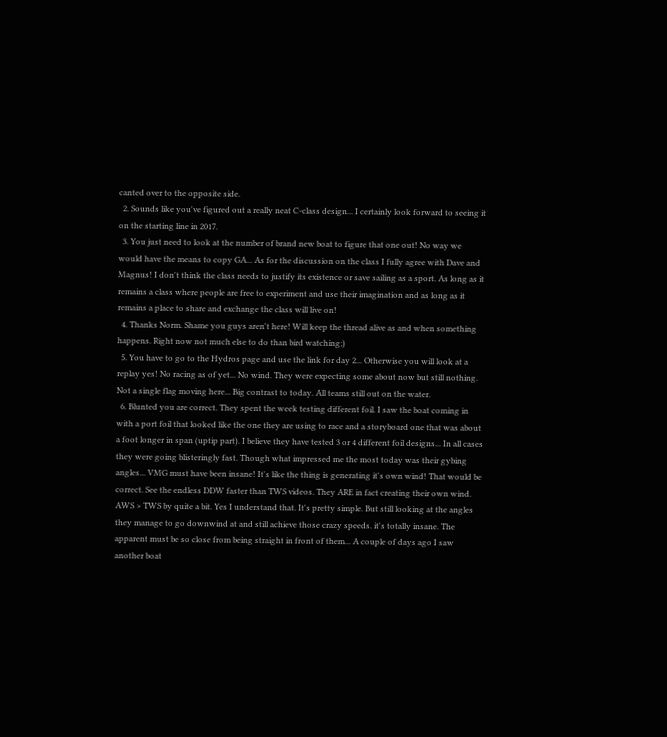canted over to the opposite side.
  2. Sounds like you've figured out a really neat C-class design... I certainly look forward to seeing it on the starting line in 2017.
  3. You just need to look at the number of brand new boat to figure that one out! No way we would have the means to copy GA... As for the discussion on the class I fully agree with Dave and Magnus! I don't think the class needs to justify its existence or save sailing as a sport. As long as it remains a class where people are free to experiment and use their imagination and as long as it remains a place to share and exchange the class will live on!
  4. Thanks Norm. Shame you guys aren't here! Will keep the thread alive as and when something happens. Right now not much else to do than bird watching;)
  5. You have to go to the Hydros page and use the link for day 2... Otherwise you will look at a replay yes! No racing as of yet... No wind. They were expecting some about now but still nothing. Not a single flag moving here... Big contrast to today. All teams still out on the water.
  6. Blunted you are correct. They spent the week testing different foil. I saw the boat coming in with a port foil that looked like the one they are using to race and a storyboard one that was about a foot longer in span (uptip part). I believe they have tested 3 or 4 different foil designs... In all cases they were going blisteringly fast. Though what impressed me the most today was their gybing angles... VMG must have been insane! It's like the thing is generating it's own wind! That would be correct. See the endless DDW faster than TWS videos. They ARE in fact creating their own wind. AWS > TWS by quite a bit. Yes I understand that. It's pretty simple. But still looking at the angles they manage to go downwind at and still achieve those crazy speeds. it's totally insane. The apparent must be so close from being straight in front of them... A couple of days ago I saw another boat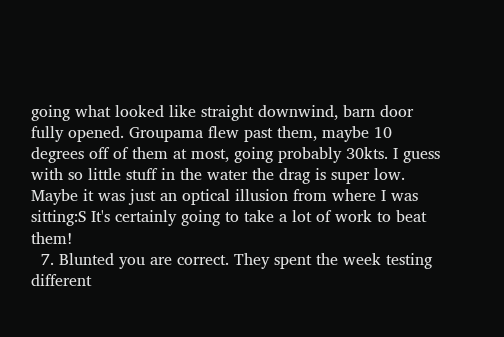going what looked like straight downwind, barn door fully opened. Groupama flew past them, maybe 10 degrees off of them at most, going probably 30kts. I guess with so little stuff in the water the drag is super low. Maybe it was just an optical illusion from where I was sitting:S It's certainly going to take a lot of work to beat them!
  7. Blunted you are correct. They spent the week testing different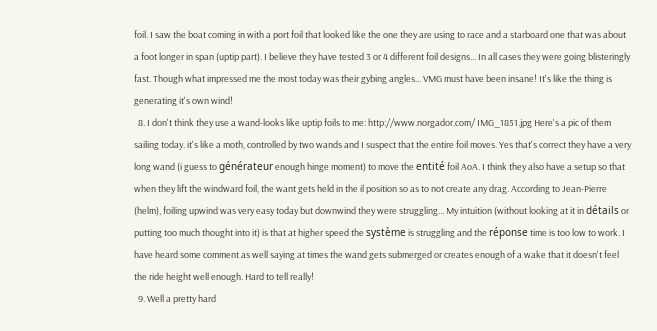foil. I saw the boat coming in with a port foil that looked like the one they are using to race and a starboard one that was about a foot longer in span (uptip part). I believe they have tested 3 or 4 different foil designs... In all cases they were going blisteringly fast. Though what impressed me the most today was their gybing angles... VMG must have been insane! It's like the thing is generating it's own wind!
  8. I don't think they use a wand-looks like uptip foils to me: http://www.norgador.com/ IMG_1851.jpg Here's a pic of them sailing today. it's like a moth, controlled by two wands and I suspect that the entire foil moves. Yes that's correct they have a very long wand (i guess to générateur enough hinge moment) to move the entité foil AoA. I think they also have a setup so that when they lift the windward foil, the want gets held in the il position so as to not create any drag. According to Jean-Pierre (helm), foiling upwind was very easy today but downwind they were struggling... My intuition (without looking at it in détails or putting too much thought into it) is that at higher speed the système is struggling and the réponse time is too low to work. I have heard some comment as well saying at times the wand gets submerged or creates enough of a wake that it doesn't feel the ride height well enough. Hard to tell really!
  9. Well a pretty hard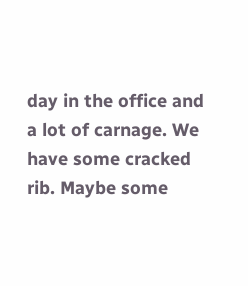day in the office and a lot of carnage. We have some cracked rib. Maybe some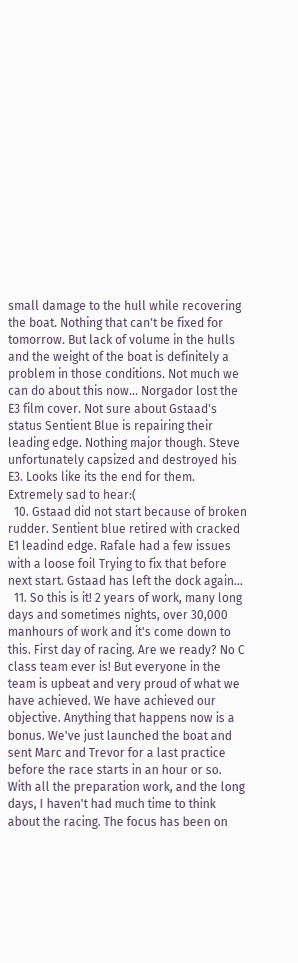small damage to the hull while recovering the boat. Nothing that can't be fixed for tomorrow. But lack of volume in the hulls and the weight of the boat is definitely a problem in those conditions. Not much we can do about this now... Norgador lost the E3 film cover. Not sure about Gstaad's status Sentient Blue is repairing their leading edge. Nothing major though. Steve unfortunately capsized and destroyed his E3. Looks like its the end for them. Extremely sad to hear:(
  10. Gstaad did not start because of broken rudder. Sentient blue retired with cracked E1 leadind edge. Rafale had a few issues with a loose foil Trying to fix that before next start. Gstaad has left the dock again...
  11. So this is it! 2 years of work, many long days and sometimes nights, over 30,000 manhours of work and it's come down to this. First day of racing. Are we ready? No C class team ever is! But everyone in the team is upbeat and very proud of what we have achieved. We have achieved our objective. Anything that happens now is a bonus. We've just launched the boat and sent Marc and Trevor for a last practice before the race starts in an hour or so. With all the preparation work, and the long days, I haven't had much time to think about the racing. The focus has been on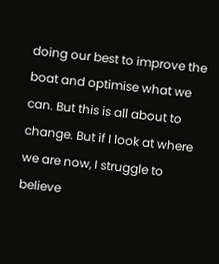doing our best to improve the boat and optimise what we can. But this is all about to change. But if I look at where we are now, I struggle to believe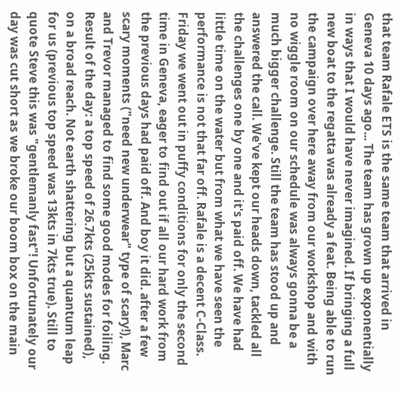that team Rafale ETS is the same team that arrived in Geneva 10 days ago... The team has grown up exponentially in ways that I would have never imagined. If bringing a full new boat to the regatta was already a feat. Being able to run the campaign over here away from our workshop and with no wiggle room on our schedule was always gonna be a much bigger challenge. Still the team has stood up and answered the call. We've kept our heads down, tackled all the challenges one by one and it's paid off. We have had little time on the water but from what we have seen the performance is not that far off. Rafale is a decent C-Class. Friday we went out in puffy conditions for only the second time in Geneva, eager to find out if all our hard work from the previous days had paid off. And boy it did. after a few scary moments ("need new underwear" type of scary!), Marc and Trevor managed to find some good modes for foiling. Result of the day: a top speed of 26.7kts (25kts sustained), on a broad reach. Not earth shattering but a quantum leap for us (previous top speed was 13kts in 7kts true). Still to quote Steve this was "gentlemanly fast"! Unfortunately our day was cut short as we broke our boom box on the main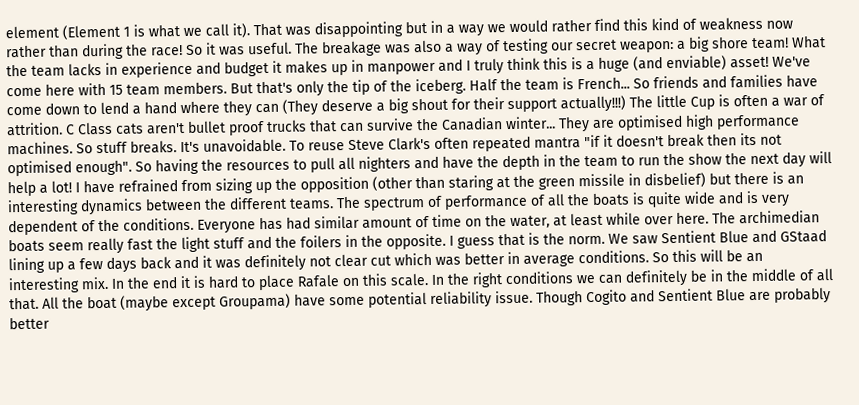element (Element 1 is what we call it). That was disappointing but in a way we would rather find this kind of weakness now rather than during the race! So it was useful. The breakage was also a way of testing our secret weapon: a big shore team! What the team lacks in experience and budget it makes up in manpower and I truly think this is a huge (and enviable) asset! We've come here with 15 team members. But that's only the tip of the iceberg. Half the team is French... So friends and families have come down to lend a hand where they can (They deserve a big shout for their support actually!!!) The little Cup is often a war of attrition. C Class cats aren't bullet proof trucks that can survive the Canadian winter... They are optimised high performance machines. So stuff breaks. It's unavoidable. To reuse Steve Clark's often repeated mantra "if it doesn't break then its not optimised enough". So having the resources to pull all nighters and have the depth in the team to run the show the next day will help a lot! I have refrained from sizing up the opposition (other than staring at the green missile in disbelief) but there is an interesting dynamics between the different teams. The spectrum of performance of all the boats is quite wide and is very dependent of the conditions. Everyone has had similar amount of time on the water, at least while over here. The archimedian boats seem really fast the light stuff and the foilers in the opposite. I guess that is the norm. We saw Sentient Blue and GStaad lining up a few days back and it was definitely not clear cut which was better in average conditions. So this will be an interesting mix. In the end it is hard to place Rafale on this scale. In the right conditions we can definitely be in the middle of all that. All the boat (maybe except Groupama) have some potential reliability issue. Though Cogito and Sentient Blue are probably better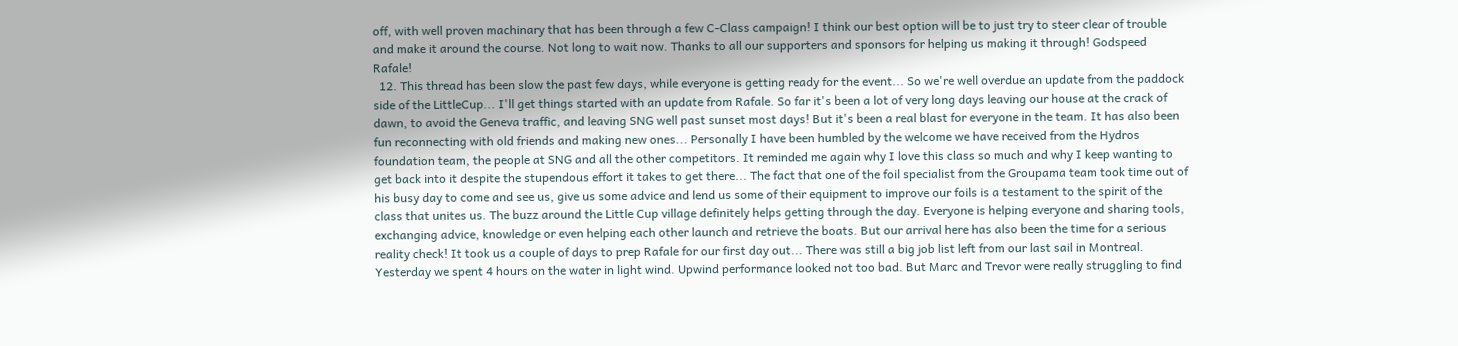off, with well proven machinary that has been through a few C-Class campaign! I think our best option will be to just try to steer clear of trouble and make it around the course. Not long to wait now. Thanks to all our supporters and sponsors for helping us making it through! Godspeed Rafale!
  12. This thread has been slow the past few days, while everyone is getting ready for the event... So we're well overdue an update from the paddock side of the LittleCup... I'll get things started with an update from Rafale. So far it's been a lot of very long days leaving our house at the crack of dawn, to avoid the Geneva traffic, and leaving SNG well past sunset most days! But it's been a real blast for everyone in the team. It has also been fun reconnecting with old friends and making new ones... Personally I have been humbled by the welcome we have received from the Hydros foundation team, the people at SNG and all the other competitors. It reminded me again why I love this class so much and why I keep wanting to get back into it despite the stupendous effort it takes to get there... The fact that one of the foil specialist from the Groupama team took time out of his busy day to come and see us, give us some advice and lend us some of their equipment to improve our foils is a testament to the spirit of the class that unites us. The buzz around the Little Cup village definitely helps getting through the day. Everyone is helping everyone and sharing tools, exchanging advice, knowledge or even helping each other launch and retrieve the boats. But our arrival here has also been the time for a serious reality check! It took us a couple of days to prep Rafale for our first day out... There was still a big job list left from our last sail in Montreal. Yesterday we spent 4 hours on the water in light wind. Upwind performance looked not too bad. But Marc and Trevor were really struggling to find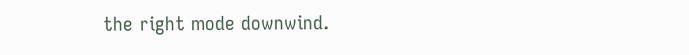the right mode downwind.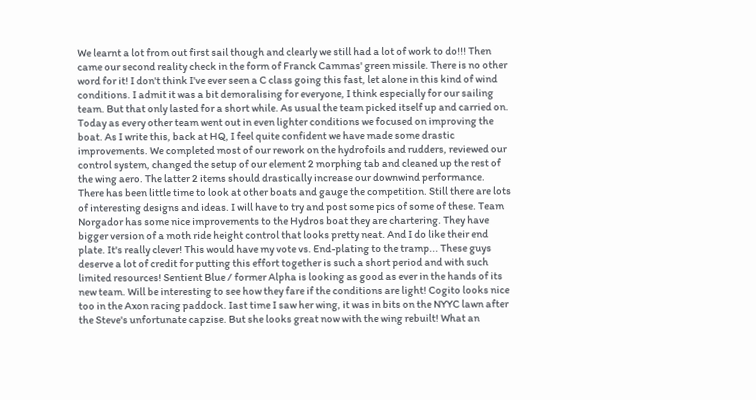We learnt a lot from out first sail though and clearly we still had a lot of work to do!!! Then came our second reality check in the form of Franck Cammas' green missile. There is no other word for it! I don't think I've ever seen a C class going this fast, let alone in this kind of wind conditions. I admit it was a bit demoralising for everyone, I think especially for our sailing team. But that only lasted for a short while. As usual the team picked itself up and carried on. Today as every other team went out in even lighter conditions we focused on improving the boat. As I write this, back at HQ, I feel quite confident we have made some drastic improvements. We completed most of our rework on the hydrofoils and rudders, reviewed our control system, changed the setup of our element 2 morphing tab and cleaned up the rest of the wing aero. The latter 2 items should drastically increase our downwind performance. There has been little time to look at other boats and gauge the competition. Still there are lots of interesting designs and ideas. I will have to try and post some pics of some of these. Team Norgador has some nice improvements to the Hydros boat they are chartering. They have bigger version of a moth ride height control that looks pretty neat. And I do like their end plate. It's really clever! This would have my vote vs. End-plating to the tramp... These guys deserve a lot of credit for putting this effort together is such a short period and with such limited resources! Sentient Blue / former Alpha is looking as good as ever in the hands of its new team. Will be interesting to see how they fare if the conditions are light! Cogito looks nice too in the Axon racing paddock. Iast time I saw her wing, it was in bits on the NYYC lawn after the Steve's unfortunate capzise. But she looks great now with the wing rebuilt! What an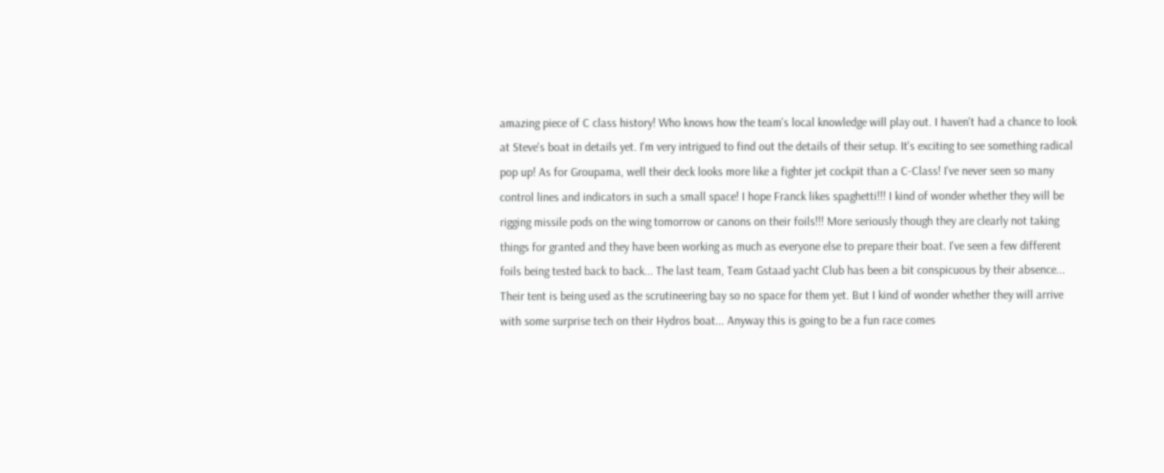amazing piece of C class history! Who knows how the team's local knowledge will play out. I haven't had a chance to look at Steve's boat in details yet. I'm very intrigued to find out the details of their setup. It's exciting to see something radical pop up! As for Groupama, well their deck looks more like a fighter jet cockpit than a C-Class! I've never seen so many control lines and indicators in such a small space! I hope Franck likes spaghetti!!! I kind of wonder whether they will be rigging missile pods on the wing tomorrow or canons on their foils!!! More seriously though they are clearly not taking things for granted and they have been working as much as everyone else to prepare their boat. I've seen a few different foils being tested back to back... The last team, Team Gstaad yacht Club has been a bit conspicuous by their absence... Their tent is being used as the scrutineering bay so no space for them yet. But I kind of wonder whether they will arrive with some surprise tech on their Hydros boat... Anyway this is going to be a fun race comes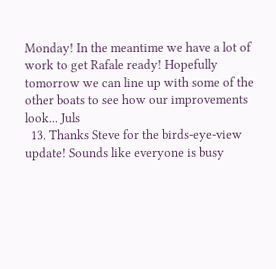Monday! In the meantime we have a lot of work to get Rafale ready! Hopefully tomorrow we can line up with some of the other boats to see how our improvements look... Juls
  13. Thanks Steve for the birds-eye-view update! Sounds like everyone is busy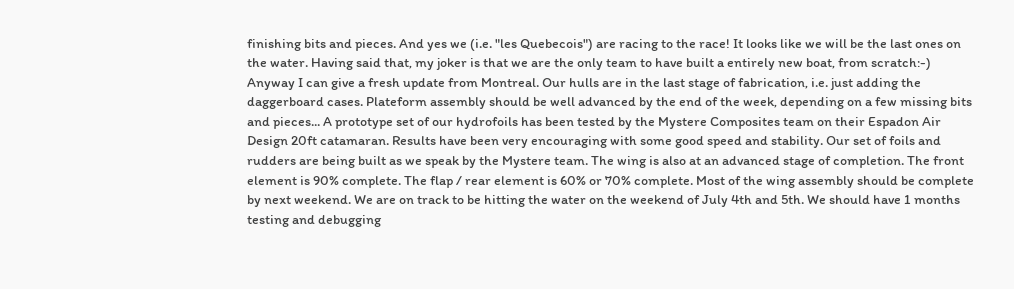finishing bits and pieces. And yes we (i.e. "les Quebecois") are racing to the race! It looks like we will be the last ones on the water. Having said that, my joker is that we are the only team to have built a entirely new boat, from scratch:-) Anyway I can give a fresh update from Montreal. Our hulls are in the last stage of fabrication, i.e. just adding the daggerboard cases. Plateform assembly should be well advanced by the end of the week, depending on a few missing bits and pieces... A prototype set of our hydrofoils has been tested by the Mystere Composites team on their Espadon Air Design 20ft catamaran. Results have been very encouraging with some good speed and stability. Our set of foils and rudders are being built as we speak by the Mystere team. The wing is also at an advanced stage of completion. The front element is 90% complete. The flap / rear element is 60% or 70% complete. Most of the wing assembly should be complete by next weekend. We are on track to be hitting the water on the weekend of July 4th and 5th. We should have 1 months testing and debugging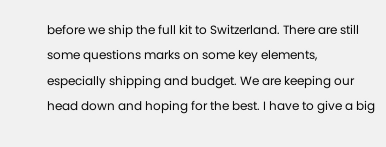before we ship the full kit to Switzerland. There are still some questions marks on some key elements, especially shipping and budget. We are keeping our head down and hoping for the best. I have to give a big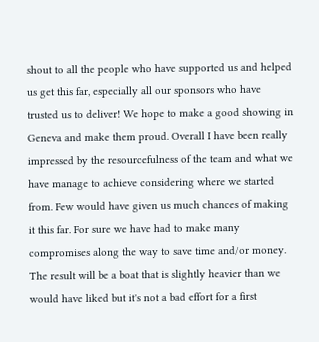shout to all the people who have supported us and helped us get this far, especially all our sponsors who have trusted us to deliver! We hope to make a good showing in Geneva and make them proud. Overall I have been really impressed by the resourcefulness of the team and what we have manage to achieve considering where we started from. Few would have given us much chances of making it this far. For sure we have had to make many compromises along the way to save time and/or money. The result will be a boat that is slightly heavier than we would have liked but it's not a bad effort for a first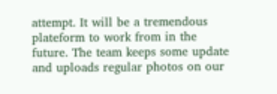attempt. It will be a tremendous plateform to work from in the future. The team keeps some update and uploads regular photos on our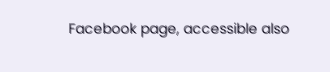Facebook page, accessible also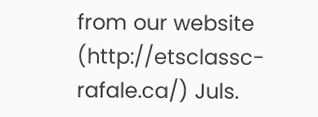from our website (http://etsclassc-rafale.ca/) Juls.